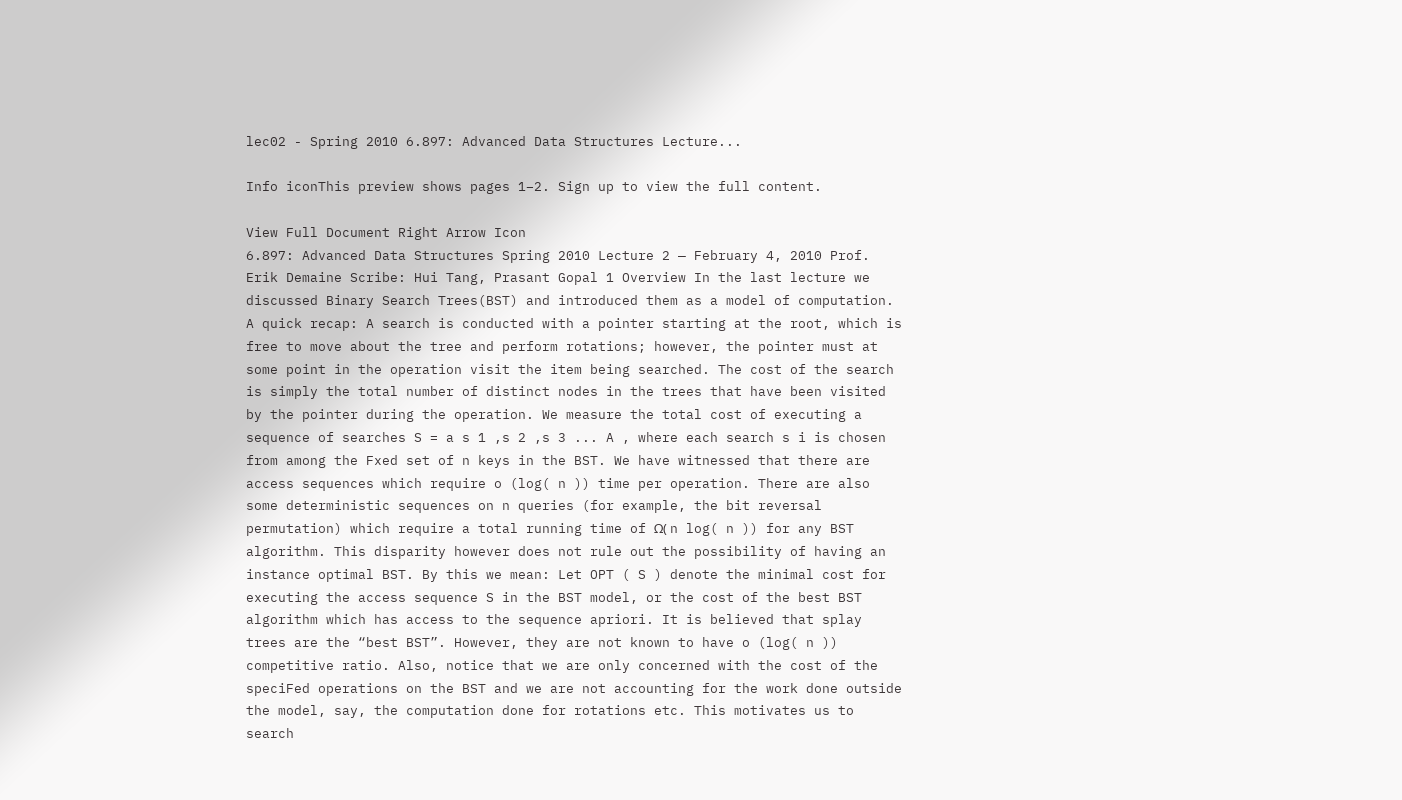lec02 - Spring 2010 6.897: Advanced Data Structures Lecture...

Info iconThis preview shows pages 1–2. Sign up to view the full content.

View Full Document Right Arrow Icon
6.897: Advanced Data Structures Spring 2010 Lecture 2 — February 4, 2010 Prof. Erik Demaine Scribe: Hui Tang, Prasant Gopal 1 Overview In the last lecture we discussed Binary Search Trees(BST) and introduced them as a model of computation. A quick recap: A search is conducted with a pointer starting at the root, which is free to move about the tree and perform rotations; however, the pointer must at some point in the operation visit the item being searched. The cost of the search is simply the total number of distinct nodes in the trees that have been visited by the pointer during the operation. We measure the total cost of executing a sequence of searches S = a s 1 ,s 2 ,s 3 ... A , where each search s i is chosen from among the Fxed set of n keys in the BST. We have witnessed that there are access sequences which require o (log( n )) time per operation. There are also some deterministic sequences on n queries (for example, the bit reversal permutation) which require a total running time of Ω( n log( n )) for any BST algorithm. This disparity however does not rule out the possibility of having an instance optimal BST. By this we mean: Let OPT ( S ) denote the minimal cost for executing the access sequence S in the BST model, or the cost of the best BST algorithm which has access to the sequence apriori. It is believed that splay trees are the “best BST”. However, they are not known to have o (log( n )) competitive ratio. Also, notice that we are only concerned with the cost of the speciFed operations on the BST and we are not accounting for the work done outside the model, say, the computation done for rotations etc. This motivates us to search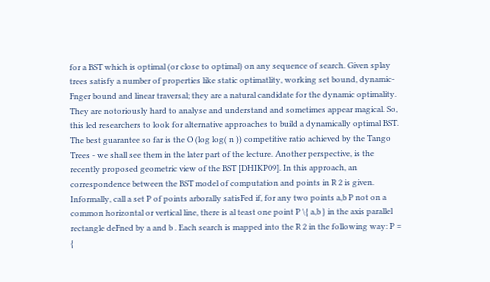for a BST which is optimal (or close to optimal) on any sequence of search. Given splay trees satisfy a number of properties like static optimatlity, working set bound, dynamic-Fnger bound and linear traversal; they are a natural candidate for the dynamic optimality. They are notoriously hard to analyse and understand and sometimes appear magical. So, this led researchers to look for alternative approaches to build a dynamically optimal BST. The best guarantee so far is the O (log log( n )) competitive ratio achieved by the Tango Trees - we shall see them in the later part of the lecture. Another perspective, is the recently proposed geometric view of the BST [DHIKP09]. In this approach, an correspondence between the BST model of computation and points in R 2 is given. Informally, call a set P of points arborally satisFed if, for any two points a,b P not on a common horizontal or vertical line, there is al teast one point P \{ a,b } in the axis parallel rectangle deFned by a and b . Each search is mapped into the R 2 in the following way: P = {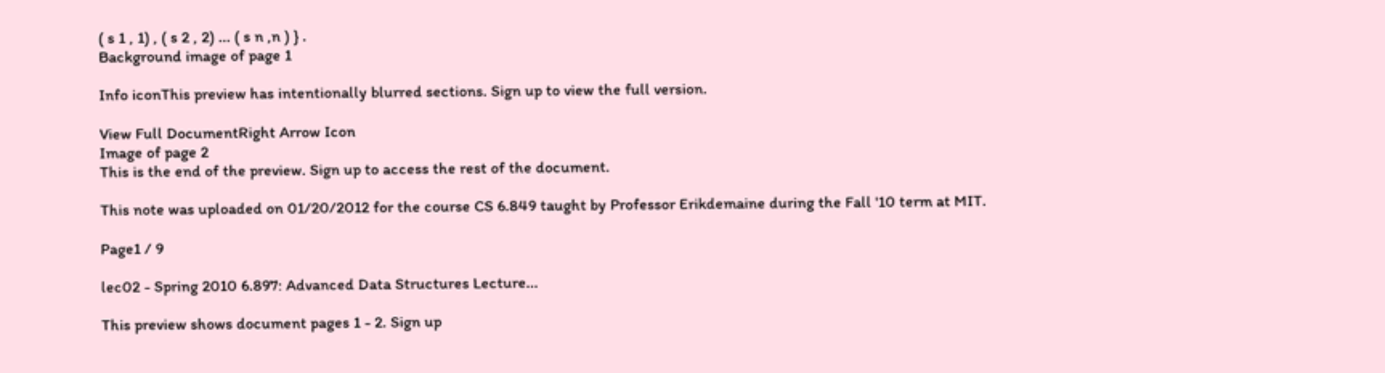( s 1 , 1) , ( s 2 , 2) ... ( s n ,n ) } .
Background image of page 1

Info iconThis preview has intentionally blurred sections. Sign up to view the full version.

View Full DocumentRight Arrow Icon
Image of page 2
This is the end of the preview. Sign up to access the rest of the document.

This note was uploaded on 01/20/2012 for the course CS 6.849 taught by Professor Erikdemaine during the Fall '10 term at MIT.

Page1 / 9

lec02 - Spring 2010 6.897: Advanced Data Structures Lecture...

This preview shows document pages 1 - 2. Sign up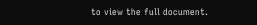to view the full document.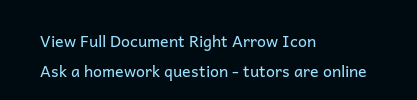View Full Document Right Arrow Icon
Ask a homework question - tutors are online